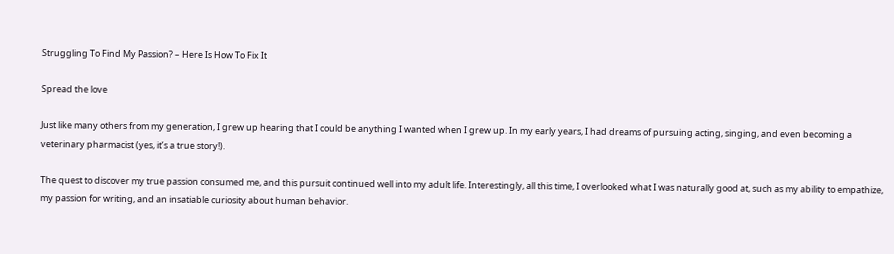Struggling To Find My Passion? – Here Is How To Fix It

Spread the love

Just like many others from my generation, I grew up hearing that I could be anything I wanted when I grew up. In my early years, I had dreams of pursuing acting, singing, and even becoming a veterinary pharmacist (yes, it’s a true story!).

The quest to discover my true passion consumed me, and this pursuit continued well into my adult life. Interestingly, all this time, I overlooked what I was naturally good at, such as my ability to empathize, my passion for writing, and an insatiable curiosity about human behavior.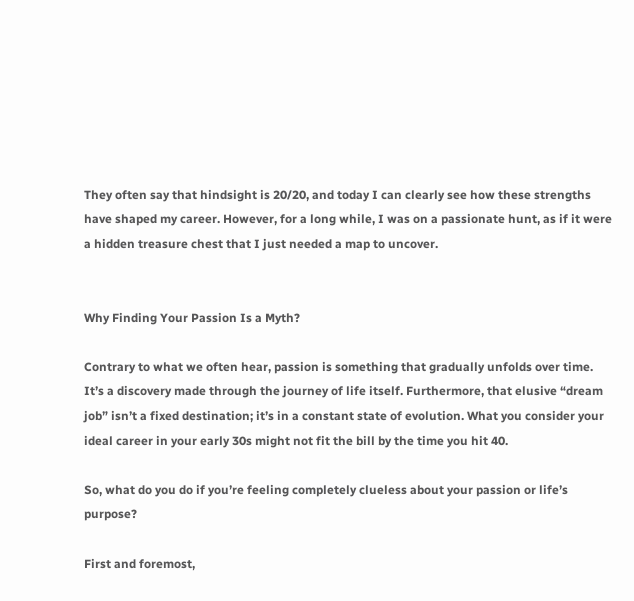They often say that hindsight is 20/20, and today I can clearly see how these strengths have shaped my career. However, for a long while, I was on a passionate hunt, as if it were a hidden treasure chest that I just needed a map to uncover.


Why Finding Your Passion Is a Myth?

Contrary to what we often hear, passion is something that gradually unfolds over time. It’s a discovery made through the journey of life itself. Furthermore, that elusive “dream job” isn’t a fixed destination; it’s in a constant state of evolution. What you consider your ideal career in your early 30s might not fit the bill by the time you hit 40.

So, what do you do if you’re feeling completely clueless about your passion or life’s purpose?

First and foremost,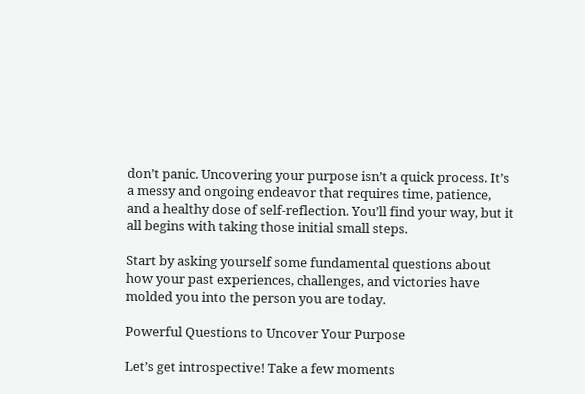don’t panic. Uncovering your purpose isn’t a quick process. It’s a messy and ongoing endeavor that requires time, patience, and a healthy dose of self-reflection. You’ll find your way, but it all begins with taking those initial small steps.

Start by asking yourself some fundamental questions about how your past experiences, challenges, and victories have molded you into the person you are today.

Powerful Questions to Uncover Your Purpose

Let’s get introspective! Take a few moments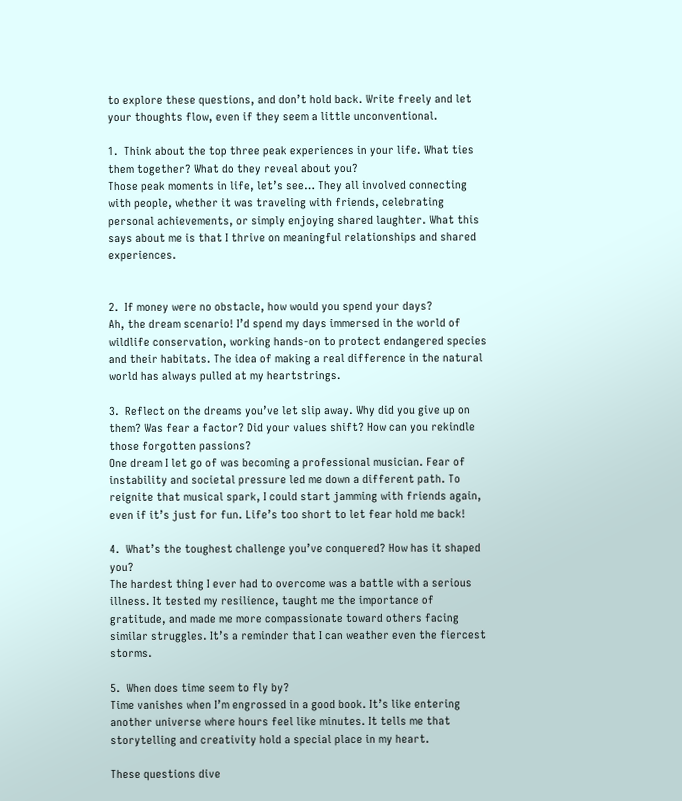to explore these questions, and don’t hold back. Write freely and let your thoughts flow, even if they seem a little unconventional.

1.  Think about the top three peak experiences in your life. What ties them together? What do they reveal about you?
Those peak moments in life, let’s see… They all involved connecting with people, whether it was traveling with friends, celebrating personal achievements, or simply enjoying shared laughter. What this says about me is that I thrive on meaningful relationships and shared experiences.


2.  If money were no obstacle, how would you spend your days?
Ah, the dream scenario! I’d spend my days immersed in the world of wildlife conservation, working hands-on to protect endangered species and their habitats. The idea of making a real difference in the natural world has always pulled at my heartstrings.

3.  Reflect on the dreams you’ve let slip away. Why did you give up on them? Was fear a factor? Did your values shift? How can you rekindle those forgotten passions?
One dream I let go of was becoming a professional musician. Fear of instability and societal pressure led me down a different path. To reignite that musical spark, I could start jamming with friends again, even if it’s just for fun. Life’s too short to let fear hold me back!

4.  What’s the toughest challenge you’ve conquered? How has it shaped you?
The hardest thing I ever had to overcome was a battle with a serious illness. It tested my resilience, taught me the importance of gratitude, and made me more compassionate toward others facing similar struggles. It’s a reminder that I can weather even the fiercest storms.

5.  When does time seem to fly by?
Time vanishes when I’m engrossed in a good book. It’s like entering another universe where hours feel like minutes. It tells me that storytelling and creativity hold a special place in my heart.

These questions dive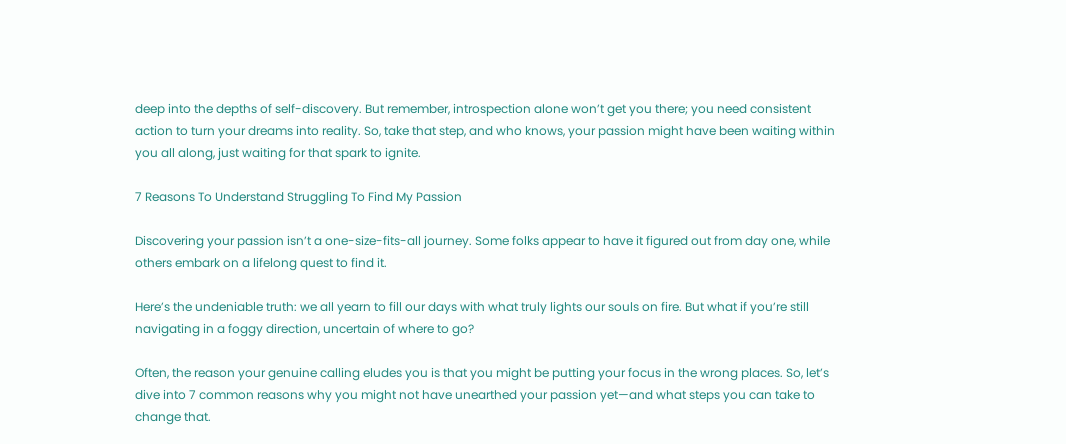deep into the depths of self-discovery. But remember, introspection alone won’t get you there; you need consistent action to turn your dreams into reality. So, take that step, and who knows, your passion might have been waiting within you all along, just waiting for that spark to ignite.

7 Reasons To Understand Struggling To Find My Passion

Discovering your passion isn’t a one-size-fits-all journey. Some folks appear to have it figured out from day one, while others embark on a lifelong quest to find it.

Here’s the undeniable truth: we all yearn to fill our days with what truly lights our souls on fire. But what if you’re still navigating in a foggy direction, uncertain of where to go?

Often, the reason your genuine calling eludes you is that you might be putting your focus in the wrong places. So, let’s dive into 7 common reasons why you might not have unearthed your passion yet—and what steps you can take to change that.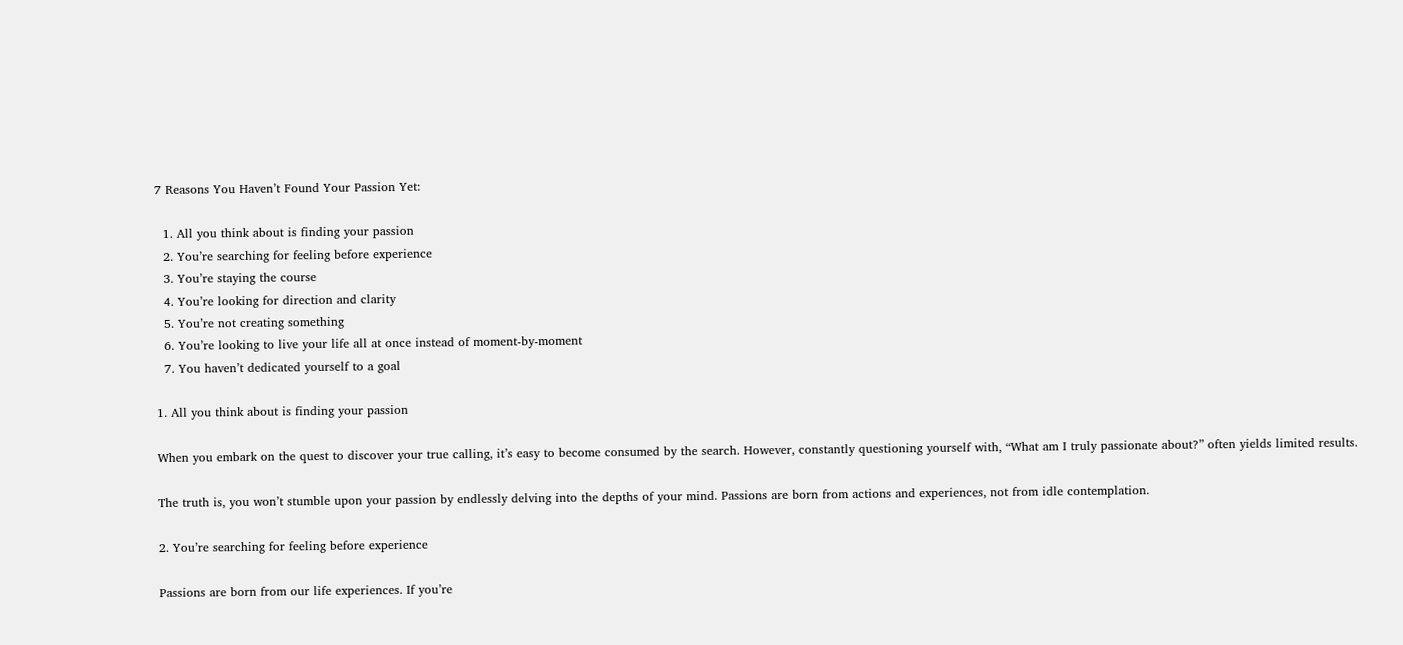7 Reasons You Haven’t Found Your Passion Yet:

  1. All you think about is finding your passion
  2. You’re searching for feeling before experience
  3. You’re staying the course
  4. You’re looking for direction and clarity
  5. You’re not creating something
  6. You’re looking to live your life all at once instead of moment-by-moment
  7. You haven’t dedicated yourself to a goal

1. All you think about is finding your passion

When you embark on the quest to discover your true calling, it’s easy to become consumed by the search. However, constantly questioning yourself with, “What am I truly passionate about?” often yields limited results.

The truth is, you won’t stumble upon your passion by endlessly delving into the depths of your mind. Passions are born from actions and experiences, not from idle contemplation.

2. You’re searching for feeling before experience

Passions are born from our life experiences. If you’re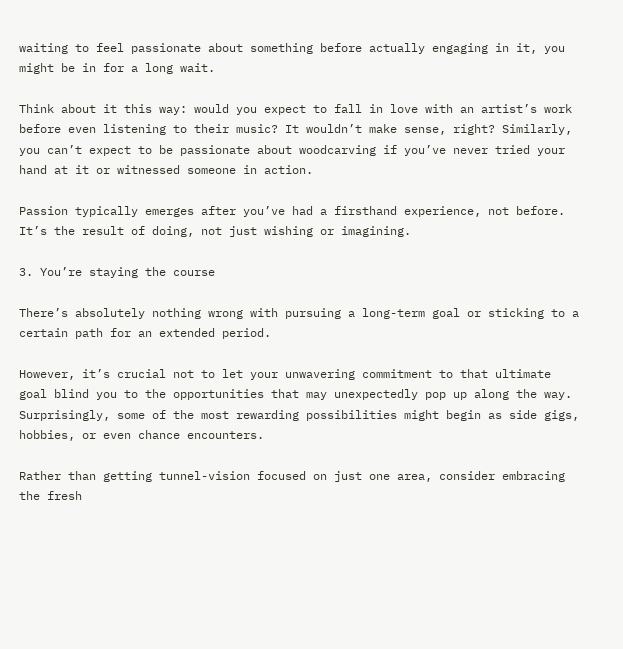waiting to feel passionate about something before actually engaging in it, you might be in for a long wait.

Think about it this way: would you expect to fall in love with an artist’s work before even listening to their music? It wouldn’t make sense, right? Similarly, you can’t expect to be passionate about woodcarving if you’ve never tried your hand at it or witnessed someone in action.

Passion typically emerges after you’ve had a firsthand experience, not before. It’s the result of doing, not just wishing or imagining.

3. You’re staying the course

There’s absolutely nothing wrong with pursuing a long-term goal or sticking to a certain path for an extended period.

However, it’s crucial not to let your unwavering commitment to that ultimate goal blind you to the opportunities that may unexpectedly pop up along the way. Surprisingly, some of the most rewarding possibilities might begin as side gigs, hobbies, or even chance encounters.

Rather than getting tunnel-vision focused on just one area, consider embracing the fresh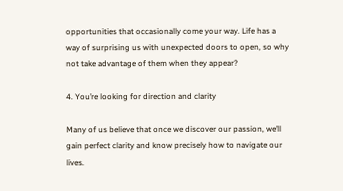opportunities that occasionally come your way. Life has a way of surprising us with unexpected doors to open, so why not take advantage of them when they appear?

4. You’re looking for direction and clarity

Many of us believe that once we discover our passion, we’ll gain perfect clarity and know precisely how to navigate our lives.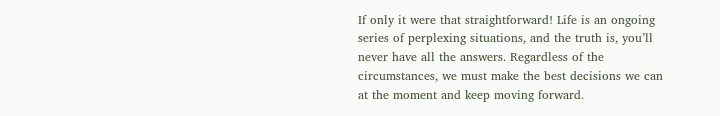If only it were that straightforward! Life is an ongoing series of perplexing situations, and the truth is, you’ll never have all the answers. Regardless of the circumstances, we must make the best decisions we can at the moment and keep moving forward.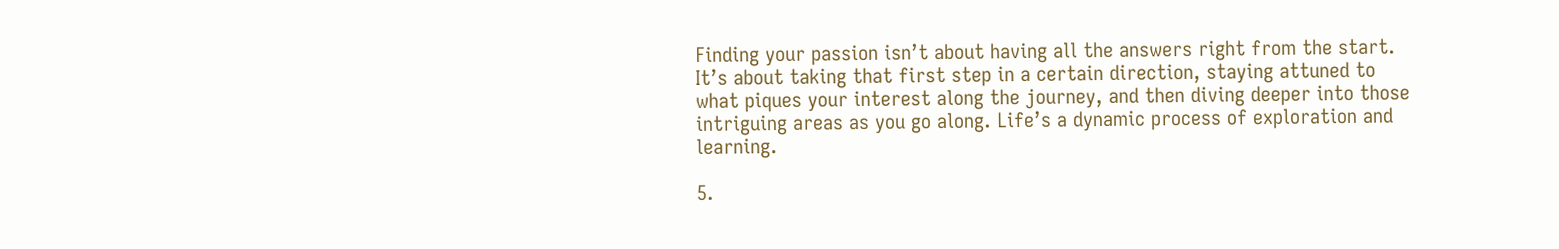Finding your passion isn’t about having all the answers right from the start. It’s about taking that first step in a certain direction, staying attuned to what piques your interest along the journey, and then diving deeper into those intriguing areas as you go along. Life’s a dynamic process of exploration and learning.

5.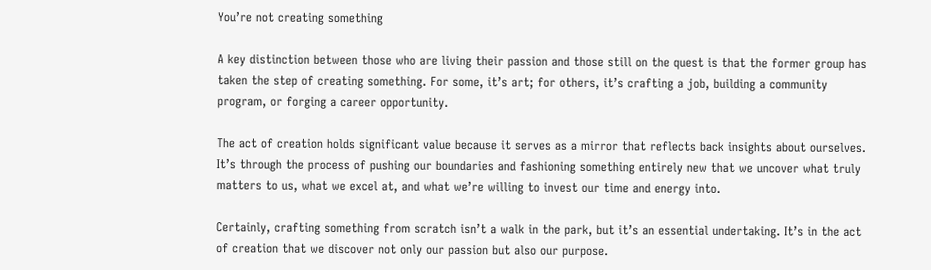You’re not creating something

A key distinction between those who are living their passion and those still on the quest is that the former group has taken the step of creating something. For some, it’s art; for others, it’s crafting a job, building a community program, or forging a career opportunity.

The act of creation holds significant value because it serves as a mirror that reflects back insights about ourselves. It’s through the process of pushing our boundaries and fashioning something entirely new that we uncover what truly matters to us, what we excel at, and what we’re willing to invest our time and energy into.

Certainly, crafting something from scratch isn’t a walk in the park, but it’s an essential undertaking. It’s in the act of creation that we discover not only our passion but also our purpose.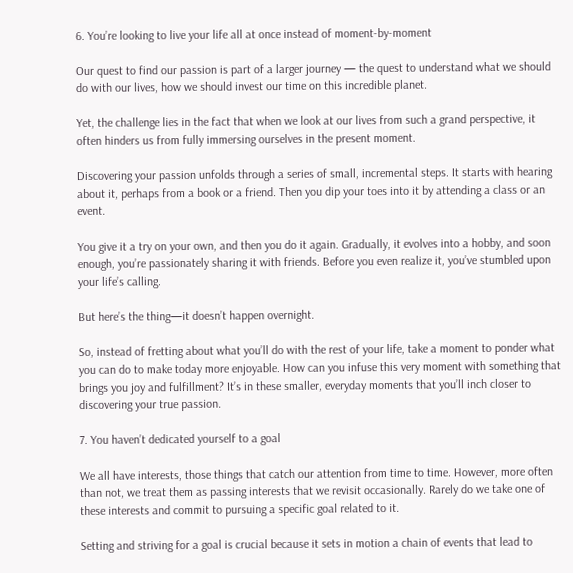6. You’re looking to live your life all at once instead of moment-by-moment

Our quest to find our passion is part of a larger journey — the quest to understand what we should do with our lives, how we should invest our time on this incredible planet.

Yet, the challenge lies in the fact that when we look at our lives from such a grand perspective, it often hinders us from fully immersing ourselves in the present moment.

Discovering your passion unfolds through a series of small, incremental steps. It starts with hearing about it, perhaps from a book or a friend. Then you dip your toes into it by attending a class or an event.

You give it a try on your own, and then you do it again. Gradually, it evolves into a hobby, and soon enough, you’re passionately sharing it with friends. Before you even realize it, you’ve stumbled upon your life’s calling.

But here’s the thing—it doesn’t happen overnight.

So, instead of fretting about what you’ll do with the rest of your life, take a moment to ponder what you can do to make today more enjoyable. How can you infuse this very moment with something that brings you joy and fulfillment? It’s in these smaller, everyday moments that you’ll inch closer to discovering your true passion.

7. You haven’t dedicated yourself to a goal

We all have interests, those things that catch our attention from time to time. However, more often than not, we treat them as passing interests that we revisit occasionally. Rarely do we take one of these interests and commit to pursuing a specific goal related to it.

Setting and striving for a goal is crucial because it sets in motion a chain of events that lead to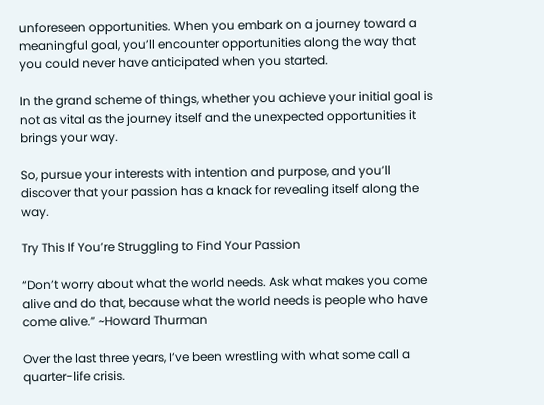unforeseen opportunities. When you embark on a journey toward a meaningful goal, you’ll encounter opportunities along the way that you could never have anticipated when you started.

In the grand scheme of things, whether you achieve your initial goal is not as vital as the journey itself and the unexpected opportunities it brings your way.

So, pursue your interests with intention and purpose, and you’ll discover that your passion has a knack for revealing itself along the way.

Try This If You’re Struggling to Find Your Passion

“Don’t worry about what the world needs. Ask what makes you come alive and do that, because what the world needs is people who have come alive.” ~Howard Thurman

Over the last three years, I’ve been wrestling with what some call a quarter-life crisis.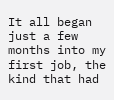It all began just a few months into my first job, the kind that had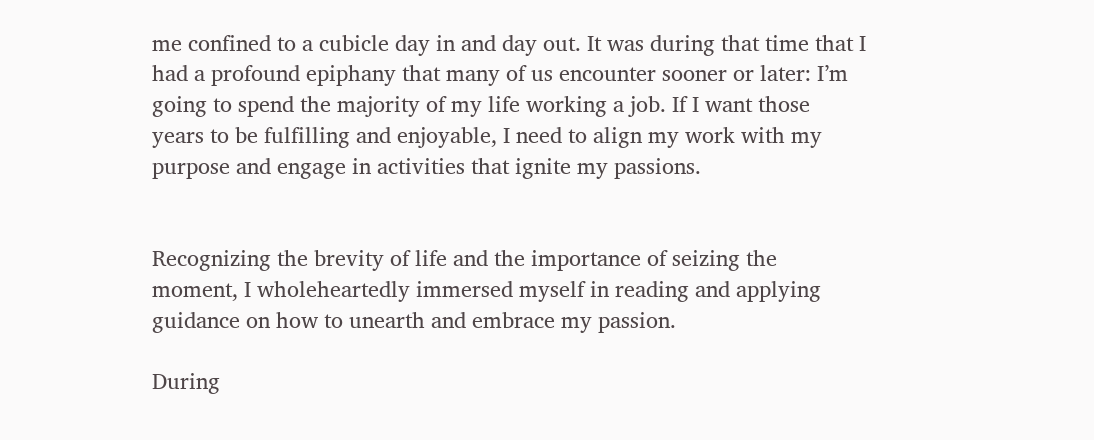me confined to a cubicle day in and day out. It was during that time that I had a profound epiphany that many of us encounter sooner or later: I’m going to spend the majority of my life working a job. If I want those years to be fulfilling and enjoyable, I need to align my work with my purpose and engage in activities that ignite my passions.


Recognizing the brevity of life and the importance of seizing the moment, I wholeheartedly immersed myself in reading and applying guidance on how to unearth and embrace my passion.

During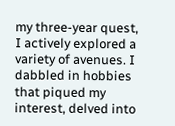my three-year quest, I actively explored a variety of avenues. I dabbled in hobbies that piqued my interest, delved into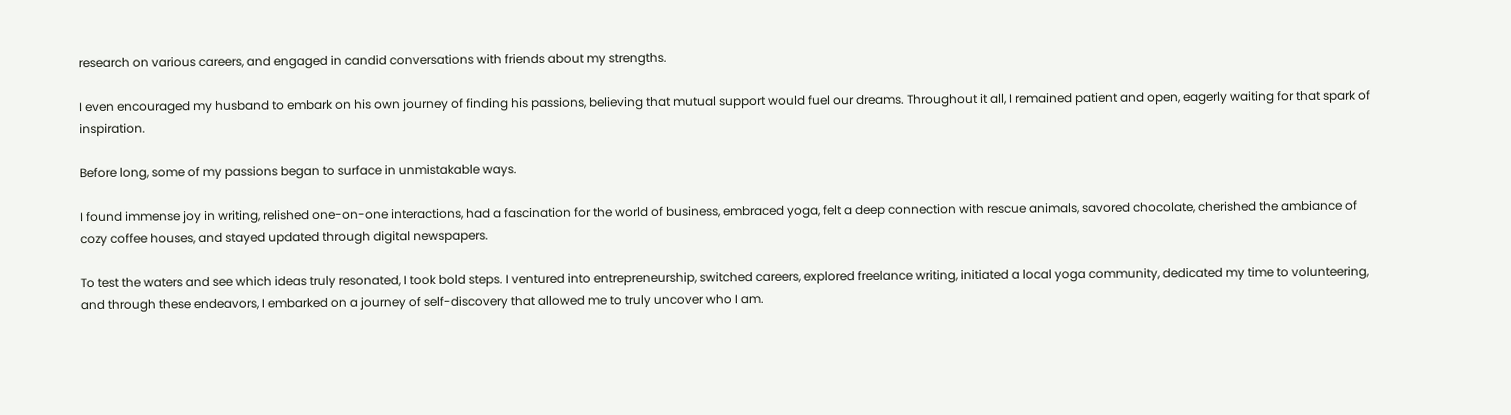research on various careers, and engaged in candid conversations with friends about my strengths.

I even encouraged my husband to embark on his own journey of finding his passions, believing that mutual support would fuel our dreams. Throughout it all, I remained patient and open, eagerly waiting for that spark of inspiration.

Before long, some of my passions began to surface in unmistakable ways.

I found immense joy in writing, relished one-on-one interactions, had a fascination for the world of business, embraced yoga, felt a deep connection with rescue animals, savored chocolate, cherished the ambiance of cozy coffee houses, and stayed updated through digital newspapers.

To test the waters and see which ideas truly resonated, I took bold steps. I ventured into entrepreneurship, switched careers, explored freelance writing, initiated a local yoga community, dedicated my time to volunteering, and through these endeavors, I embarked on a journey of self-discovery that allowed me to truly uncover who I am.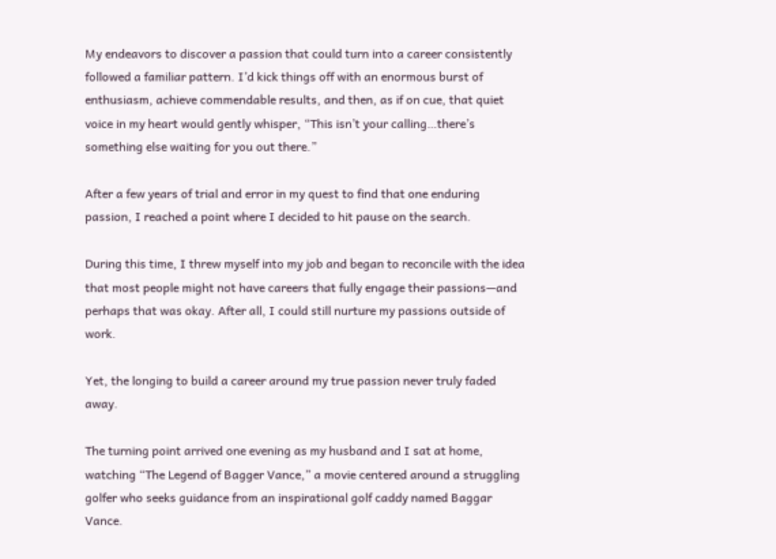My endeavors to discover a passion that could turn into a career consistently followed a familiar pattern. I’d kick things off with an enormous burst of enthusiasm, achieve commendable results, and then, as if on cue, that quiet voice in my heart would gently whisper, “This isn’t your calling…there’s something else waiting for you out there.”

After a few years of trial and error in my quest to find that one enduring passion, I reached a point where I decided to hit pause on the search.

During this time, I threw myself into my job and began to reconcile with the idea that most people might not have careers that fully engage their passions—and perhaps that was okay. After all, I could still nurture my passions outside of work.

Yet, the longing to build a career around my true passion never truly faded away.

The turning point arrived one evening as my husband and I sat at home, watching “The Legend of Bagger Vance,” a movie centered around a struggling golfer who seeks guidance from an inspirational golf caddy named Baggar Vance.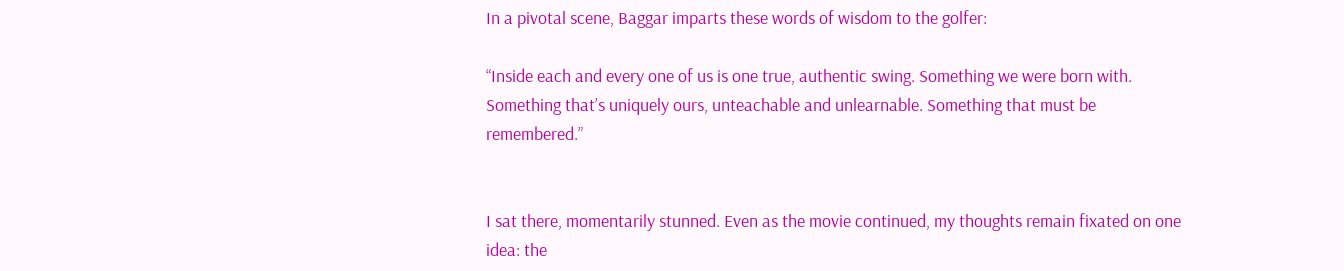In a pivotal scene, Baggar imparts these words of wisdom to the golfer:

“Inside each and every one of us is one true, authentic swing. Something we were born with. Something that’s uniquely ours, unteachable and unlearnable. Something that must be remembered.”


I sat there, momentarily stunned. Even as the movie continued, my thoughts remain fixated on one idea: the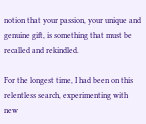notion that your passion, your unique and genuine gift, is something that must be recalled and rekindled.

For the longest time, I had been on this relentless search, experimenting with new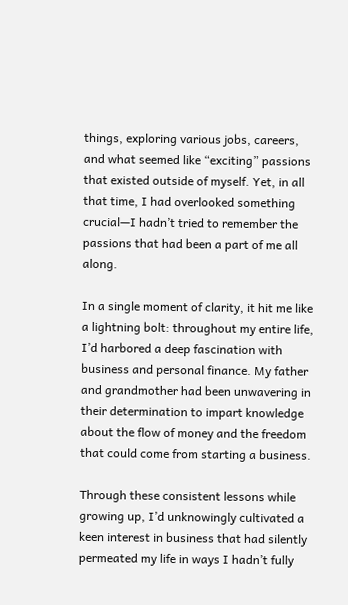things, exploring various jobs, careers, and what seemed like “exciting” passions that existed outside of myself. Yet, in all that time, I had overlooked something crucial—I hadn’t tried to remember the passions that had been a part of me all along.

In a single moment of clarity, it hit me like a lightning bolt: throughout my entire life, I’d harbored a deep fascination with business and personal finance. My father and grandmother had been unwavering in their determination to impart knowledge about the flow of money and the freedom that could come from starting a business.

Through these consistent lessons while growing up, I’d unknowingly cultivated a keen interest in business that had silently permeated my life in ways I hadn’t fully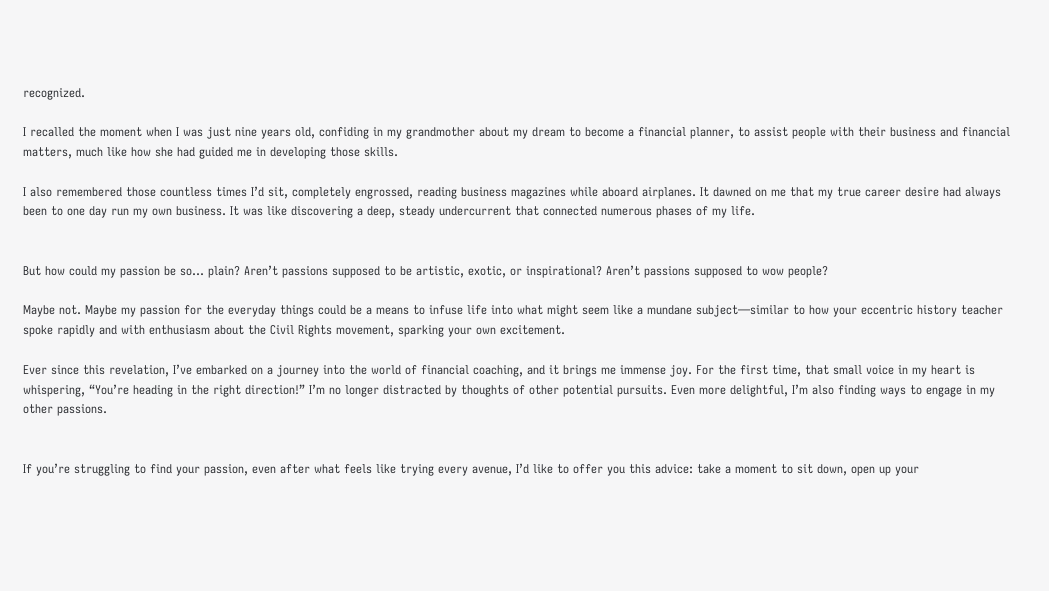recognized.

I recalled the moment when I was just nine years old, confiding in my grandmother about my dream to become a financial planner, to assist people with their business and financial matters, much like how she had guided me in developing those skills.

I also remembered those countless times I’d sit, completely engrossed, reading business magazines while aboard airplanes. It dawned on me that my true career desire had always been to one day run my own business. It was like discovering a deep, steady undercurrent that connected numerous phases of my life.


But how could my passion be so… plain? Aren’t passions supposed to be artistic, exotic, or inspirational? Aren’t passions supposed to wow people?

Maybe not. Maybe my passion for the everyday things could be a means to infuse life into what might seem like a mundane subject—similar to how your eccentric history teacher spoke rapidly and with enthusiasm about the Civil Rights movement, sparking your own excitement.

Ever since this revelation, I’ve embarked on a journey into the world of financial coaching, and it brings me immense joy. For the first time, that small voice in my heart is whispering, “You’re heading in the right direction!” I’m no longer distracted by thoughts of other potential pursuits. Even more delightful, I’m also finding ways to engage in my other passions.


If you’re struggling to find your passion, even after what feels like trying every avenue, I’d like to offer you this advice: take a moment to sit down, open up your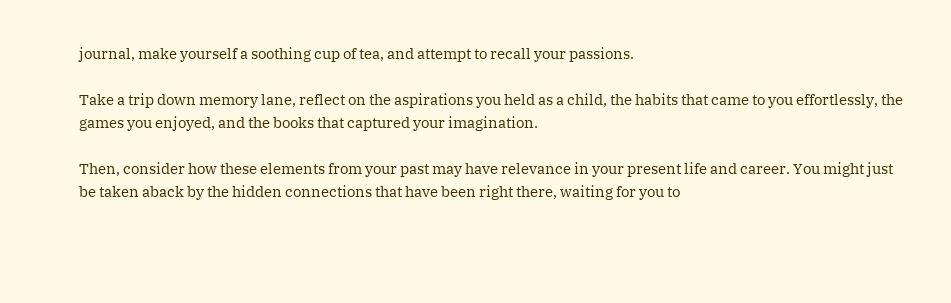journal, make yourself a soothing cup of tea, and attempt to recall your passions.

Take a trip down memory lane, reflect on the aspirations you held as a child, the habits that came to you effortlessly, the games you enjoyed, and the books that captured your imagination.

Then, consider how these elements from your past may have relevance in your present life and career. You might just be taken aback by the hidden connections that have been right there, waiting for you to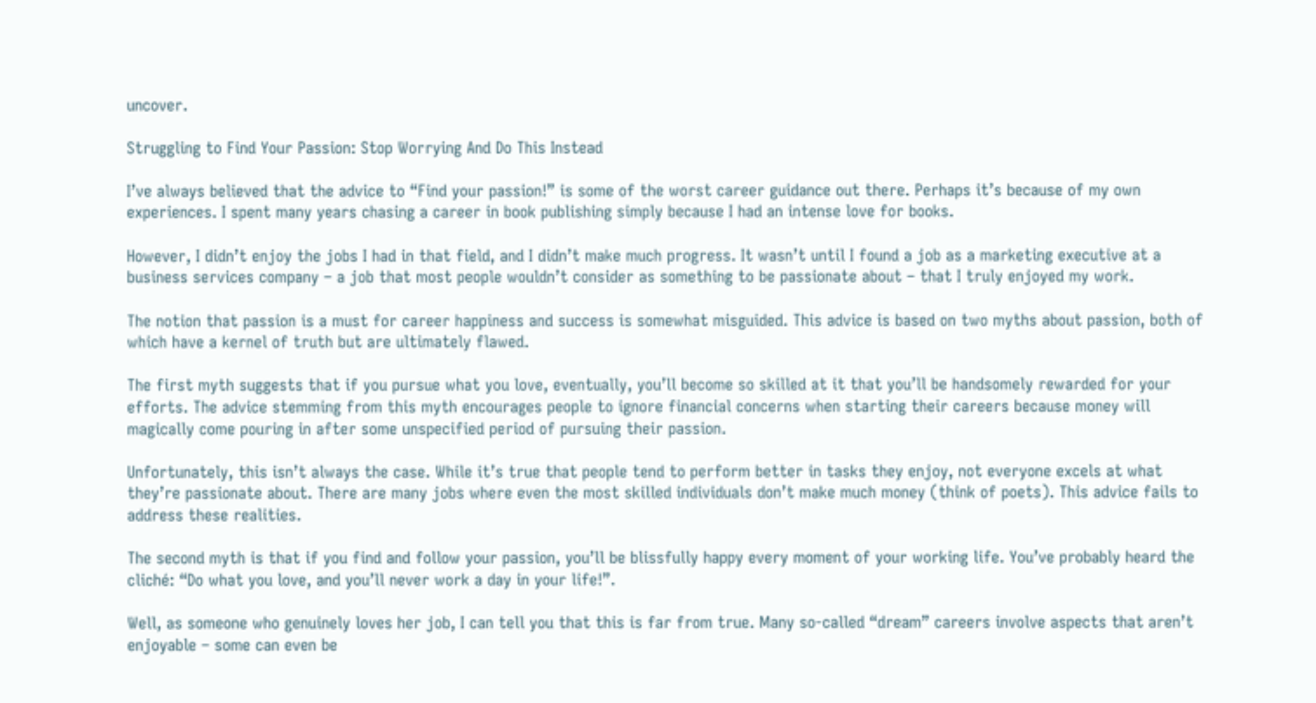uncover.

Struggling to Find Your Passion: Stop Worrying And Do This Instead

I’ve always believed that the advice to “Find your passion!” is some of the worst career guidance out there. Perhaps it’s because of my own experiences. I spent many years chasing a career in book publishing simply because I had an intense love for books.

However, I didn’t enjoy the jobs I had in that field, and I didn’t make much progress. It wasn’t until I found a job as a marketing executive at a business services company – a job that most people wouldn’t consider as something to be passionate about – that I truly enjoyed my work.

The notion that passion is a must for career happiness and success is somewhat misguided. This advice is based on two myths about passion, both of which have a kernel of truth but are ultimately flawed.

The first myth suggests that if you pursue what you love, eventually, you’ll become so skilled at it that you’ll be handsomely rewarded for your efforts. The advice stemming from this myth encourages people to ignore financial concerns when starting their careers because money will magically come pouring in after some unspecified period of pursuing their passion.

Unfortunately, this isn’t always the case. While it’s true that people tend to perform better in tasks they enjoy, not everyone excels at what they’re passionate about. There are many jobs where even the most skilled individuals don’t make much money (think of poets). This advice fails to address these realities.

The second myth is that if you find and follow your passion, you’ll be blissfully happy every moment of your working life. You’ve probably heard the cliché: “Do what you love, and you’ll never work a day in your life!”.

Well, as someone who genuinely loves her job, I can tell you that this is far from true. Many so-called “dream” careers involve aspects that aren’t enjoyable – some can even be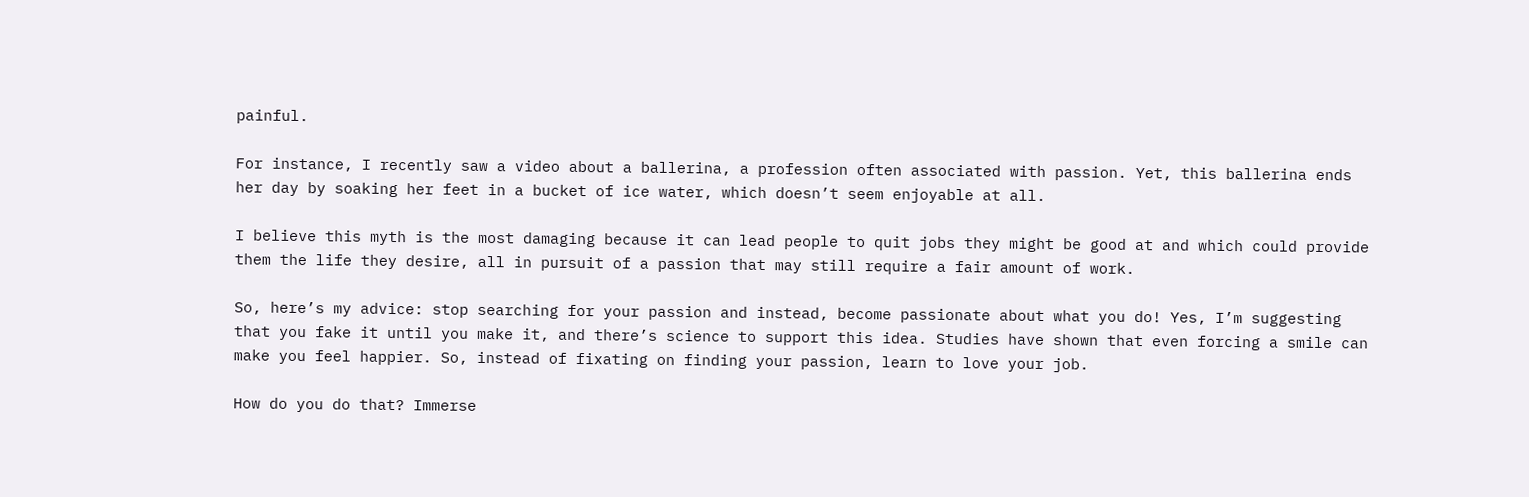painful.

For instance, I recently saw a video about a ballerina, a profession often associated with passion. Yet, this ballerina ends her day by soaking her feet in a bucket of ice water, which doesn’t seem enjoyable at all.

I believe this myth is the most damaging because it can lead people to quit jobs they might be good at and which could provide them the life they desire, all in pursuit of a passion that may still require a fair amount of work.

So, here’s my advice: stop searching for your passion and instead, become passionate about what you do! Yes, I’m suggesting that you fake it until you make it, and there’s science to support this idea. Studies have shown that even forcing a smile can make you feel happier. So, instead of fixating on finding your passion, learn to love your job.

How do you do that? Immerse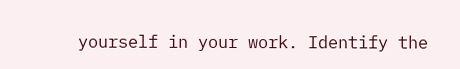yourself in your work. Identify the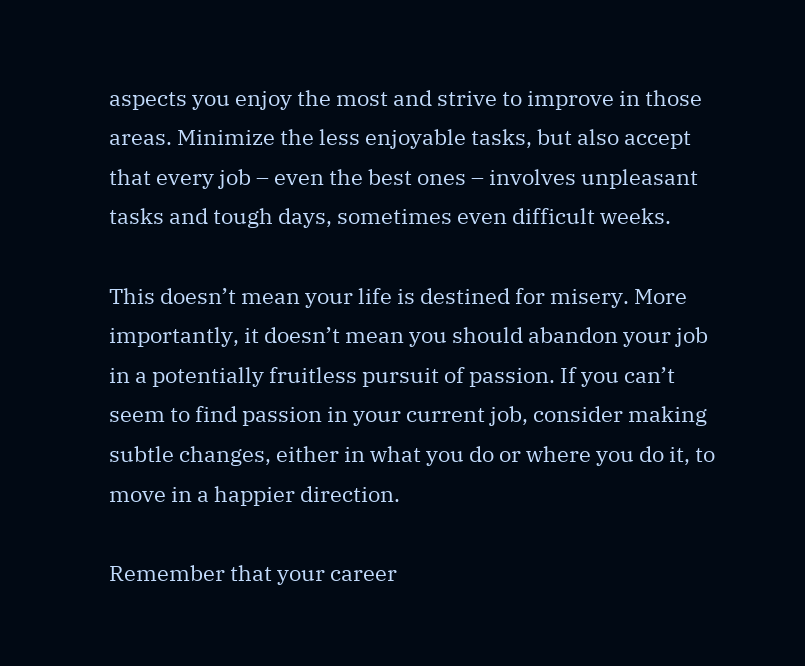aspects you enjoy the most and strive to improve in those areas. Minimize the less enjoyable tasks, but also accept that every job – even the best ones – involves unpleasant tasks and tough days, sometimes even difficult weeks.

This doesn’t mean your life is destined for misery. More importantly, it doesn’t mean you should abandon your job in a potentially fruitless pursuit of passion. If you can’t seem to find passion in your current job, consider making subtle changes, either in what you do or where you do it, to move in a happier direction.

Remember that your career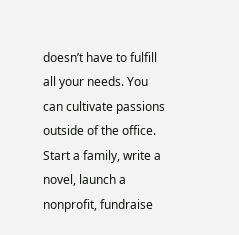doesn’t have to fulfill all your needs. You can cultivate passions outside of the office. Start a family, write a novel, launch a nonprofit, fundraise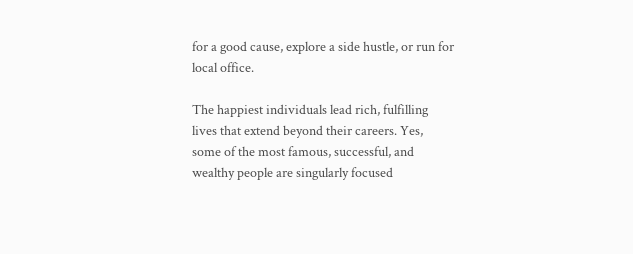for a good cause, explore a side hustle, or run for local office.

The happiest individuals lead rich, fulfilling lives that extend beyond their careers. Yes, some of the most famous, successful, and wealthy people are singularly focused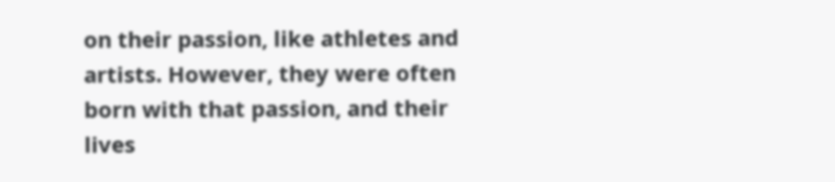on their passion, like athletes and artists. However, they were often born with that passion, and their lives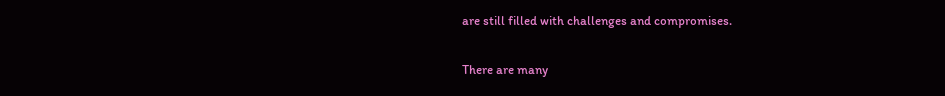are still filled with challenges and compromises.

There are many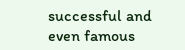successful and even famous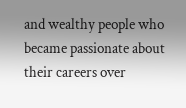and wealthy people who became passionate about their careers over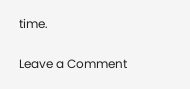time.

Leave a Comment